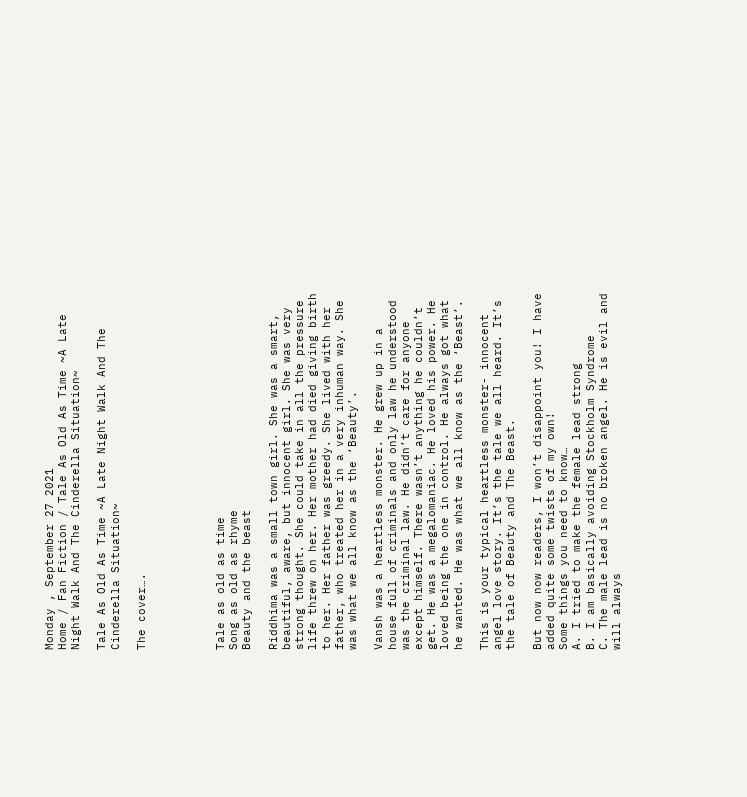Monday , September 27 2021
Home / Fan Fiction / Tale As Old As Time ~A Late Night Walk And The Cinderella Situation~

Tale As Old As Time ~A Late Night Walk And The Cinderella Situation~

The cover….





Tale as old as time
Song as old as rhyme
Beauty and the beast

Riddhima was a small town girl. She was a smart, beautiful, aware, but innocent girl. She was very strong thought. She could take in all the pressure life threw on her. Her mother had died giving birth to her. Her father was greedy. She lived with her father, who treated her in a very inhuman way. She was what we all know as the ‘Beauty’.

Vansh was a heartless monster. He grew up in a house full of criminals and only law he understood was the criminal law. He didn’t care for anyone except himself. There wasn’t anything he couldn’t get. He was a megalomaniac. He loved his power. He loved being the one in control. He always got what he wanted. He was what we all know as the ‘Beast’.

This is your typical heartless monster- innocent angel love story. It’s the tale we all heard. It’s the tale of Beauty and The Beast.

But now now readers, I won’t disappoint you! I have added quite some twists of my own!
Some things you need to know…
A. I tried to make the female lead strong
B. I am basically avoiding Stockholm Syndrome
C. The male lead is no broken angel. He is evil and will always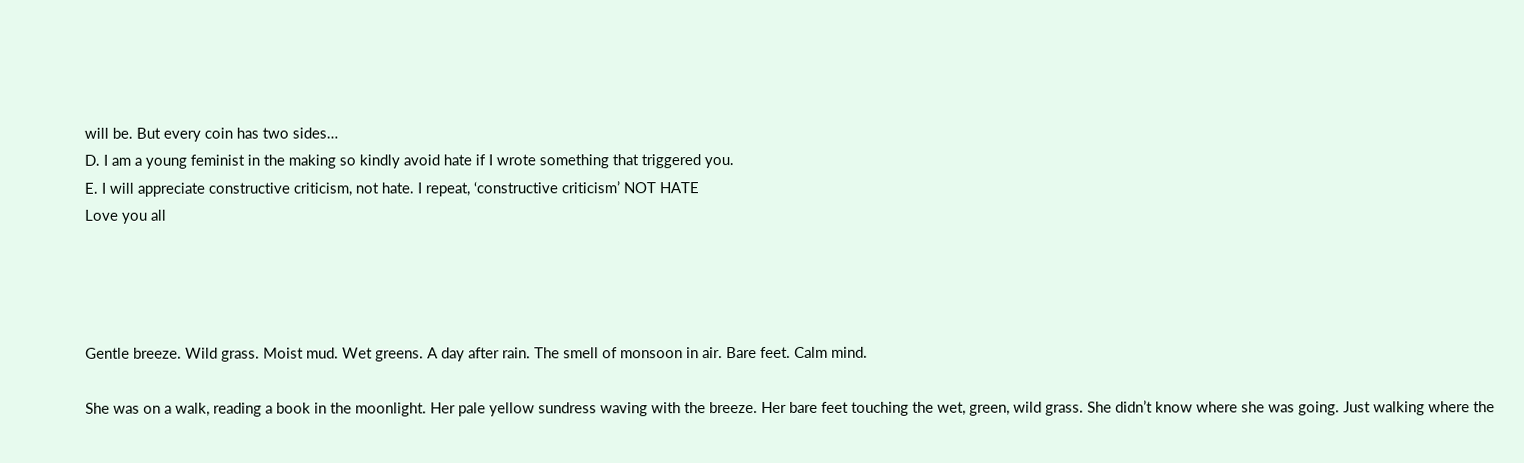will be. But every coin has two sides…
D. I am a young feminist in the making so kindly avoid hate if I wrote something that triggered you.
E. I will appreciate constructive criticism, not hate. I repeat, ‘constructive criticism’ NOT HATE
Love you all




Gentle breeze. Wild grass. Moist mud. Wet greens. A day after rain. The smell of monsoon in air. Bare feet. Calm mind.

She was on a walk, reading a book in the moonlight. Her pale yellow sundress waving with the breeze. Her bare feet touching the wet, green, wild grass. She didn’t know where she was going. Just walking where the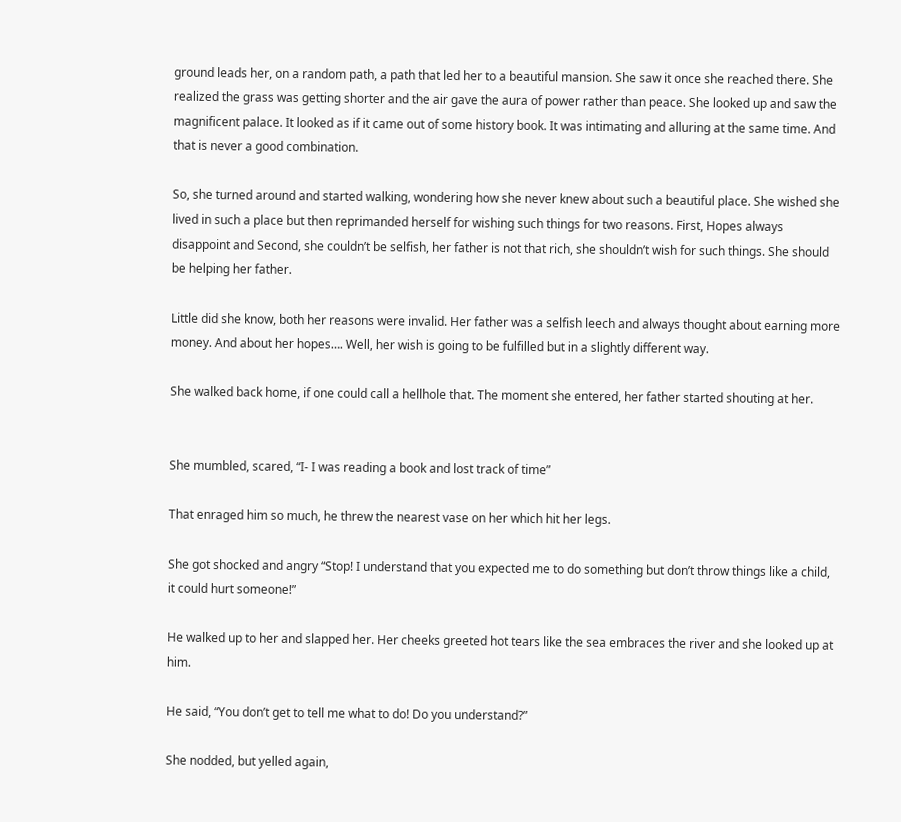ground leads her, on a random path, a path that led her to a beautiful mansion. She saw it once she reached there. She realized the grass was getting shorter and the air gave the aura of power rather than peace. She looked up and saw the magnificent palace. It looked as if it came out of some history book. It was intimating and alluring at the same time. And that is never a good combination.

So, she turned around and started walking, wondering how she never knew about such a beautiful place. She wished she lived in such a place but then reprimanded herself for wishing such things for two reasons. First, Hopes always disappoint and Second, she couldn’t be selfish, her father is not that rich, she shouldn’t wish for such things. She should be helping her father.

Little did she know, both her reasons were invalid. Her father was a selfish leech and always thought about earning more money. And about her hopes…. Well, her wish is going to be fulfilled but in a slightly different way.

She walked back home, if one could call a hellhole that. The moment she entered, her father started shouting at her.


She mumbled, scared, “I- I was reading a book and lost track of time”

That enraged him so much, he threw the nearest vase on her which hit her legs.

She got shocked and angry “Stop! I understand that you expected me to do something but don’t throw things like a child, it could hurt someone!”

He walked up to her and slapped her. Her cheeks greeted hot tears like the sea embraces the river and she looked up at him.

He said, “You don’t get to tell me what to do! Do you understand?”

She nodded, but yelled again,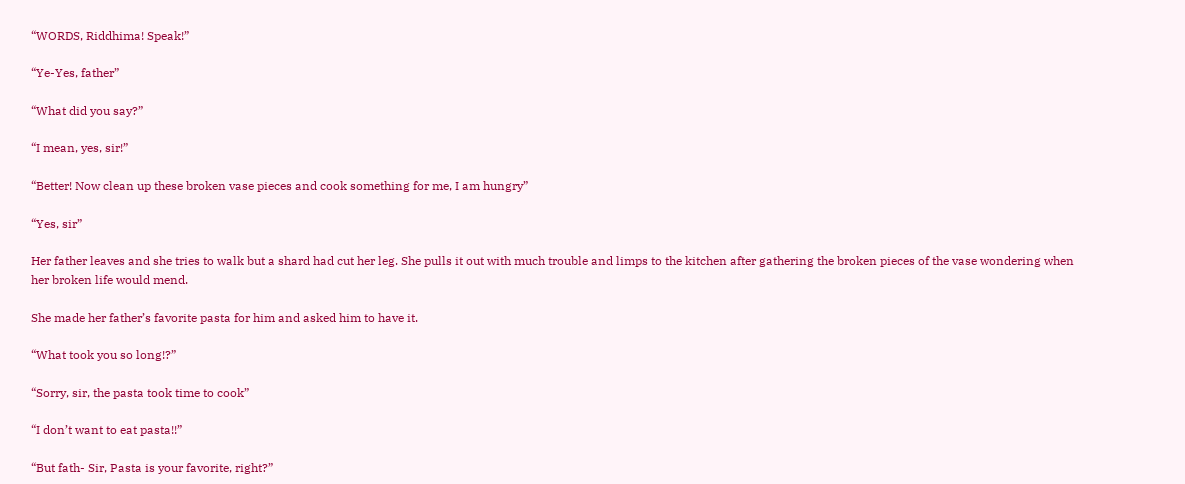“WORDS, Riddhima! Speak!”

“Ye-Yes, father”

“What did you say?”

“I mean, yes, sir!”

“Better! Now clean up these broken vase pieces and cook something for me, I am hungry”

“Yes, sir”

Her father leaves and she tries to walk but a shard had cut her leg. She pulls it out with much trouble and limps to the kitchen after gathering the broken pieces of the vase wondering when her broken life would mend.

She made her father’s favorite pasta for him and asked him to have it.

“What took you so long!?”

“Sorry, sir, the pasta took time to cook”

“I don’t want to eat pasta!!”

“But fath- Sir, Pasta is your favorite, right?”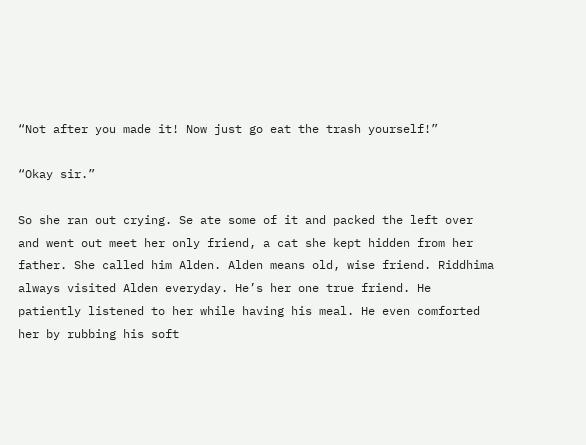“Not after you made it! Now just go eat the trash yourself!”

“Okay sir.”

So she ran out crying. Se ate some of it and packed the left over and went out meet her only friend, a cat she kept hidden from her father. She called him Alden. Alden means old, wise friend. Riddhima always visited Alden everyday. He’s her one true friend. He patiently listened to her while having his meal. He even comforted her by rubbing his soft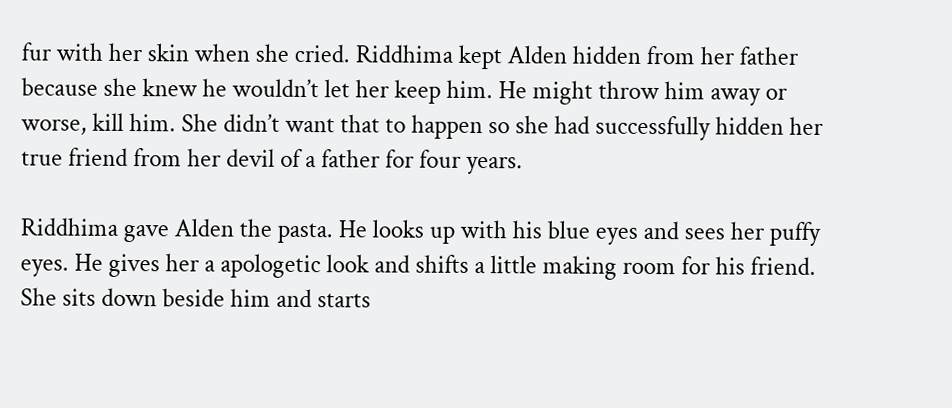fur with her skin when she cried. Riddhima kept Alden hidden from her father because she knew he wouldn’t let her keep him. He might throw him away or worse, kill him. She didn’t want that to happen so she had successfully hidden her true friend from her devil of a father for four years.

Riddhima gave Alden the pasta. He looks up with his blue eyes and sees her puffy eyes. He gives her a apologetic look and shifts a little making room for his friend. She sits down beside him and starts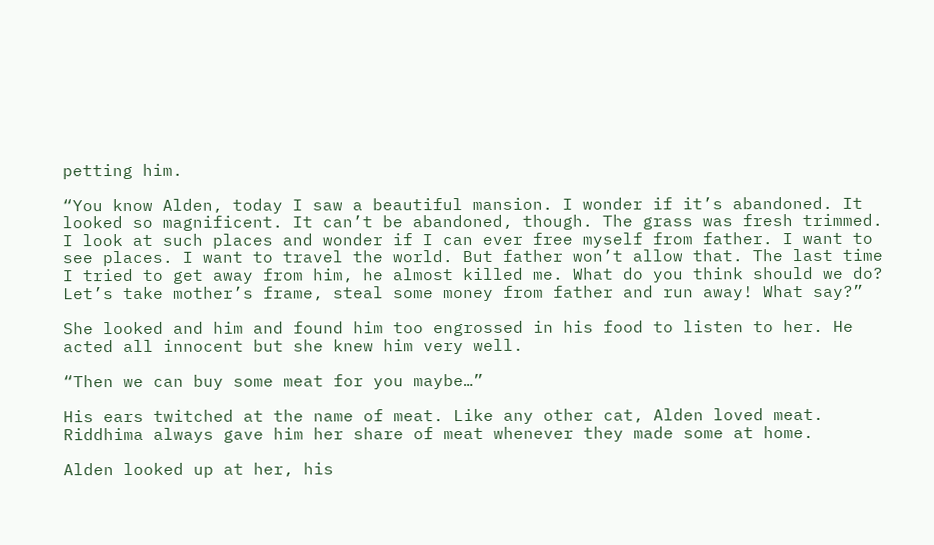petting him.

“You know Alden, today I saw a beautiful mansion. I wonder if it’s abandoned. It looked so magnificent. It can’t be abandoned, though. The grass was fresh trimmed. I look at such places and wonder if I can ever free myself from father. I want to see places. I want to travel the world. But father won’t allow that. The last time I tried to get away from him, he almost killed me. What do you think should we do? Let’s take mother’s frame, steal some money from father and run away! What say?”

She looked and him and found him too engrossed in his food to listen to her. He acted all innocent but she knew him very well.

“Then we can buy some meat for you maybe…”

His ears twitched at the name of meat. Like any other cat, Alden loved meat. Riddhima always gave him her share of meat whenever they made some at home.

Alden looked up at her, his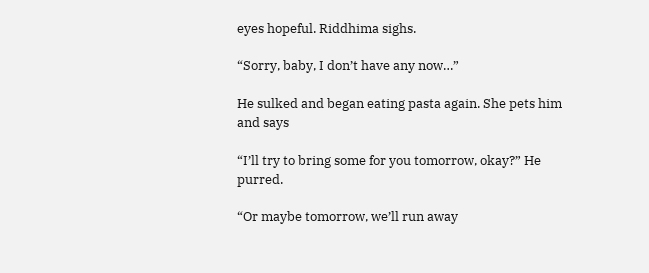eyes hopeful. Riddhima sighs.

“Sorry, baby, I don’t have any now…”

He sulked and began eating pasta again. She pets him and says

“I’ll try to bring some for you tomorrow, okay?” He purred.

“Or maybe tomorrow, we’ll run away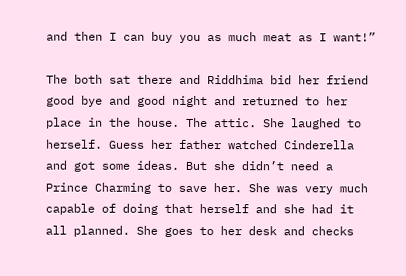and then I can buy you as much meat as I want!”

The both sat there and Riddhima bid her friend good bye and good night and returned to her place in the house. The attic. She laughed to herself. Guess her father watched Cinderella and got some ideas. But she didn’t need a Prince Charming to save her. She was very much capable of doing that herself and she had it all planned. She goes to her desk and checks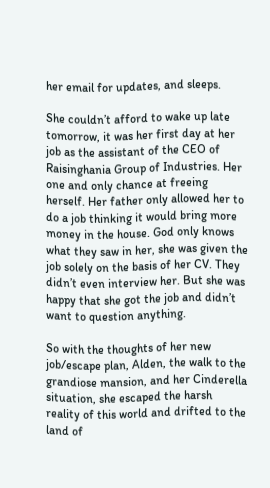her email for updates, and sleeps.

She couldn’t afford to wake up late tomorrow, it was her first day at her job as the assistant of the CEO of Raisinghania Group of Industries. Her one and only chance at freeing herself. Her father only allowed her to do a job thinking it would bring more money in the house. God only knows what they saw in her, she was given the job solely on the basis of her CV. They didn’t even interview her. But she was happy that she got the job and didn’t want to question anything.

So with the thoughts of her new job/escape plan, Alden, the walk to the grandiose mansion, and her Cinderella situation, she escaped the harsh reality of this world and drifted to the land of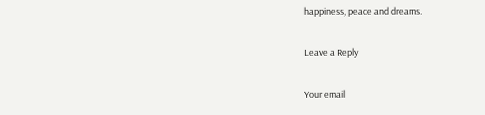happiness, peace and dreams.

Leave a Reply

Your email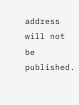address will not be published.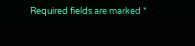Required fields are marked *